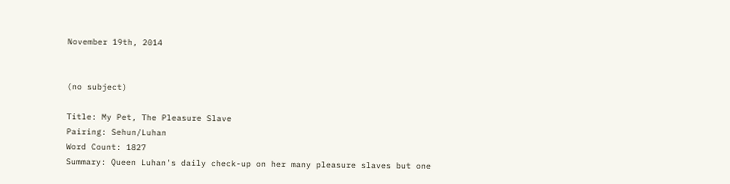November 19th, 2014


(no subject)

Title: My Pet, The Pleasure Slave
Pairing: Sehun/Luhan
Word Count: 1827
Summary: Queen Luhan's daily check-up on her many pleasure slaves but one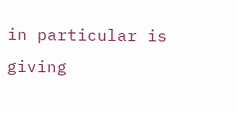in particular is giving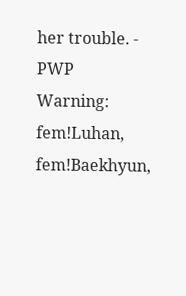her trouble. - PWP
Warning: fem!Luhan, fem!Baekhyun,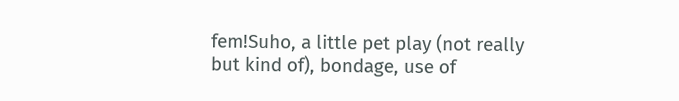fem!Suho, a little pet play (not really but kind of), bondage, use of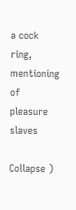a cock ring, mentioning of pleasure slaves

Collapse )